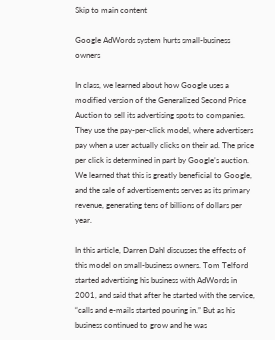Skip to main content

Google AdWords system hurts small-business owners

In class, we learned about how Google uses a modified version of the Generalized Second Price Auction to sell its advertising spots to companies. They use the pay-per-click model, where advertisers pay when a user actually clicks on their ad. The price per click is determined in part by Google’s auction. We learned that this is greatly beneficial to Google, and the sale of advertisements serves as its primary revenue, generating tens of billions of dollars per year.

In this article, Darren Dahl discusses the effects of this model on small-business owners. Tom Telford started advertising his business with AdWords in 2001, and said that after he started with the service, “calls and e-mails started pouring in.” But as his business continued to grow and he was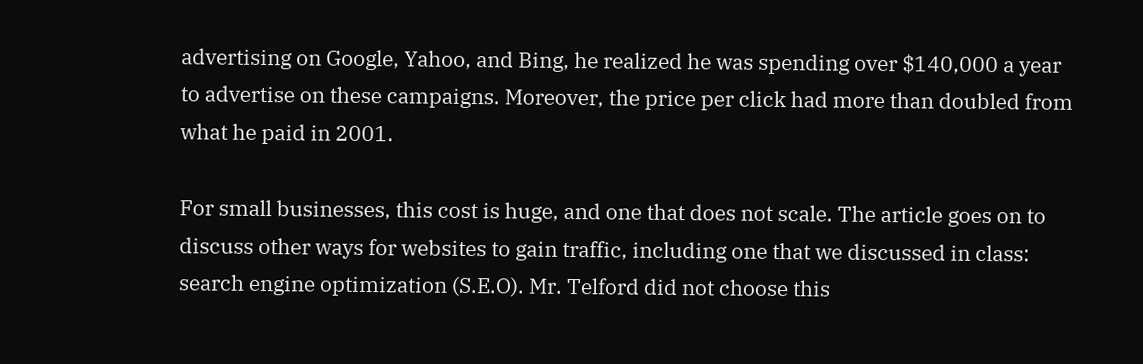advertising on Google, Yahoo, and Bing, he realized he was spending over $140,000 a year to advertise on these campaigns. Moreover, the price per click had more than doubled from what he paid in 2001.

For small businesses, this cost is huge, and one that does not scale. The article goes on to discuss other ways for websites to gain traffic, including one that we discussed in class: search engine optimization (S.E.O). Mr. Telford did not choose this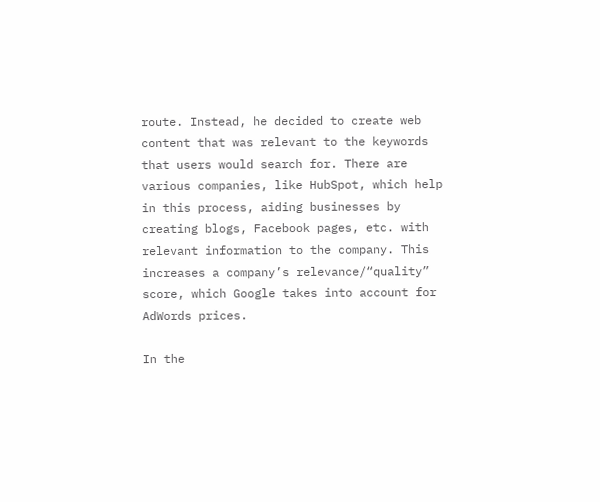route. Instead, he decided to create web content that was relevant to the keywords that users would search for. There are various companies, like HubSpot, which help in this process, aiding businesses by creating blogs, Facebook pages, etc. with relevant information to the company. This increases a company’s relevance/“quality” score, which Google takes into account for AdWords prices.

In the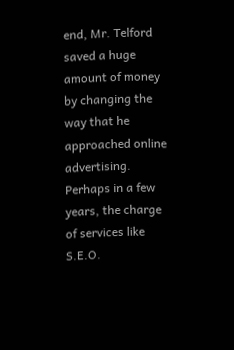end, Mr. Telford saved a huge amount of money by changing the way that he approached online advertising. Perhaps in a few years, the charge of services like S.E.O.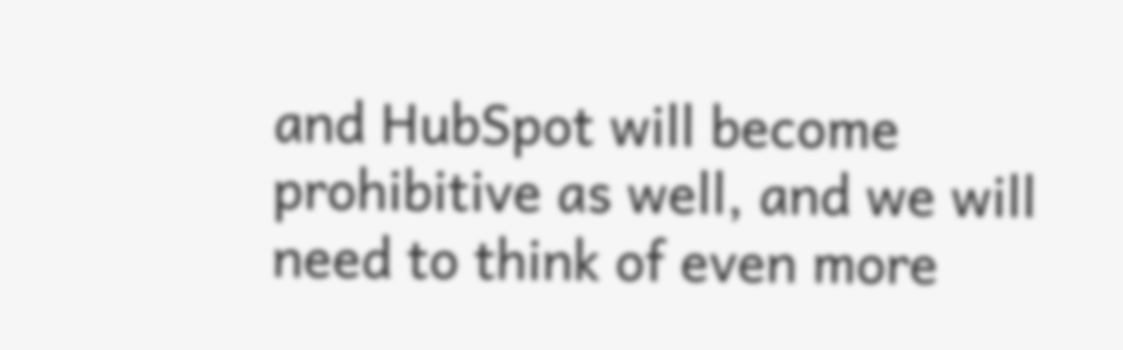and HubSpot will become prohibitive as well, and we will need to think of even more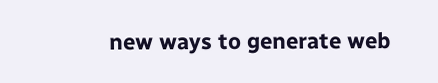new ways to generate web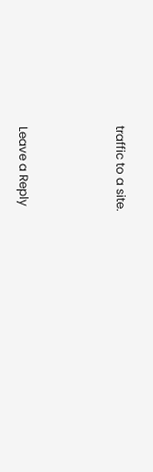traffic to a site.



Leave a Reply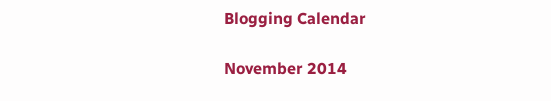Blogging Calendar

November 2014